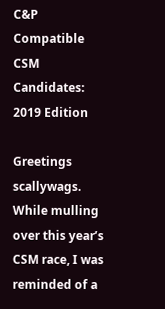C&P Compatible CSM Candidates: 2019 Edition

Greetings scallywags. While mulling over this year’s CSM race, I was reminded of a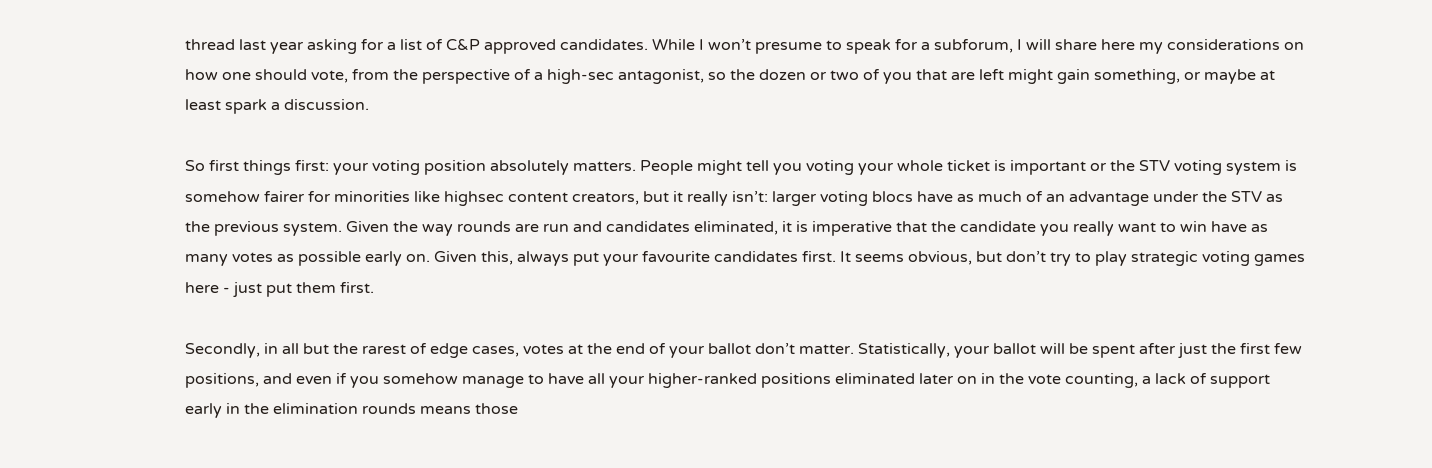thread last year asking for a list of C&P approved candidates. While I won’t presume to speak for a subforum, I will share here my considerations on how one should vote, from the perspective of a high-sec antagonist, so the dozen or two of you that are left might gain something, or maybe at least spark a discussion.

So first things first: your voting position absolutely matters. People might tell you voting your whole ticket is important or the STV voting system is somehow fairer for minorities like highsec content creators, but it really isn’t: larger voting blocs have as much of an advantage under the STV as the previous system. Given the way rounds are run and candidates eliminated, it is imperative that the candidate you really want to win have as many votes as possible early on. Given this, always put your favourite candidates first. It seems obvious, but don’t try to play strategic voting games here - just put them first.

Secondly, in all but the rarest of edge cases, votes at the end of your ballot don’t matter. Statistically, your ballot will be spent after just the first few positions, and even if you somehow manage to have all your higher-ranked positions eliminated later on in the vote counting, a lack of support early in the elimination rounds means those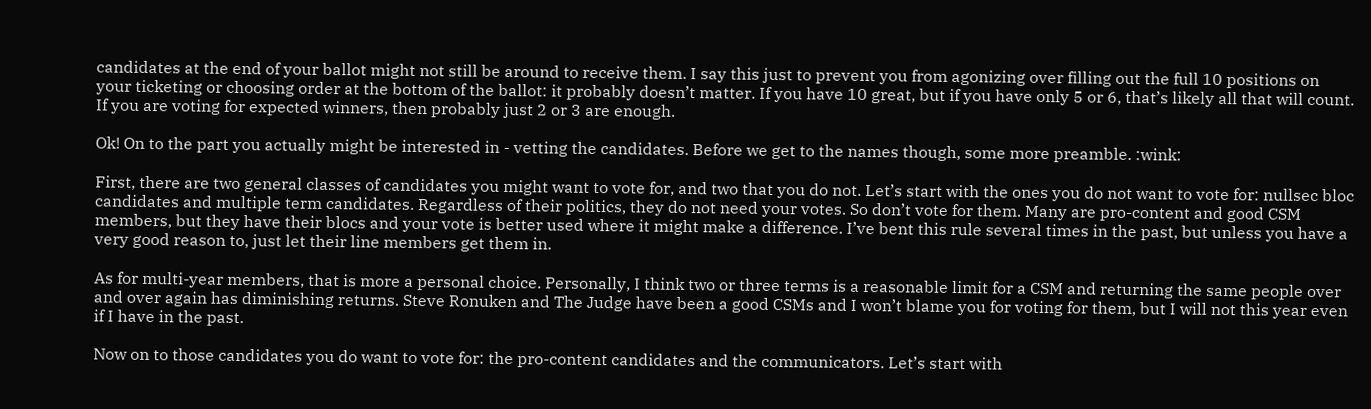candidates at the end of your ballot might not still be around to receive them. I say this just to prevent you from agonizing over filling out the full 10 positions on your ticketing or choosing order at the bottom of the ballot: it probably doesn’t matter. If you have 10 great, but if you have only 5 or 6, that’s likely all that will count. If you are voting for expected winners, then probably just 2 or 3 are enough.

Ok! On to the part you actually might be interested in - vetting the candidates. Before we get to the names though, some more preamble. :wink:

First, there are two general classes of candidates you might want to vote for, and two that you do not. Let’s start with the ones you do not want to vote for: nullsec bloc candidates and multiple term candidates. Regardless of their politics, they do not need your votes. So don’t vote for them. Many are pro-content and good CSM members, but they have their blocs and your vote is better used where it might make a difference. I’ve bent this rule several times in the past, but unless you have a very good reason to, just let their line members get them in.

As for multi-year members, that is more a personal choice. Personally, I think two or three terms is a reasonable limit for a CSM and returning the same people over and over again has diminishing returns. Steve Ronuken and The Judge have been a good CSMs and I won’t blame you for voting for them, but I will not this year even if I have in the past.

Now on to those candidates you do want to vote for: the pro-content candidates and the communicators. Let’s start with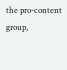the pro-content group,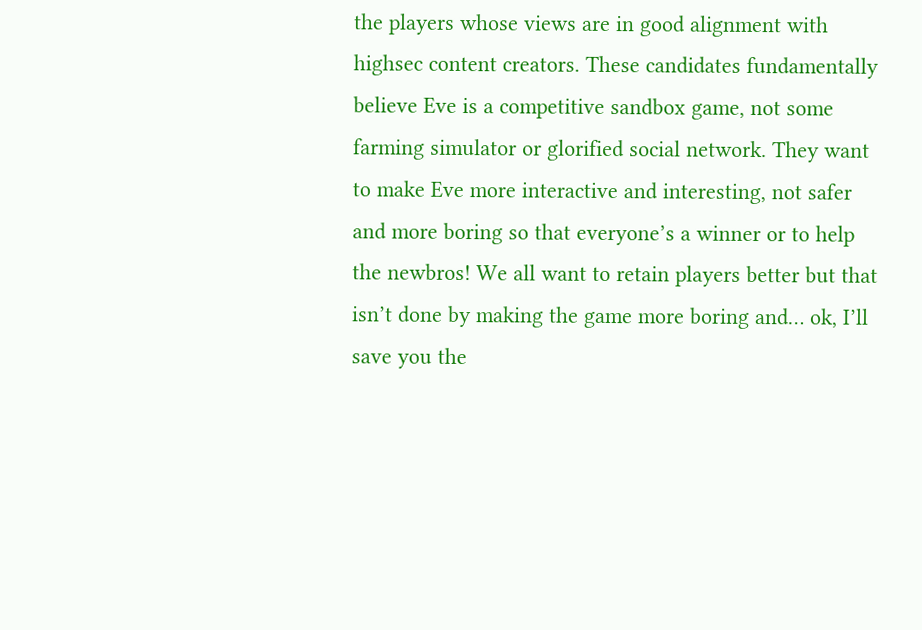the players whose views are in good alignment with highsec content creators. These candidates fundamentally believe Eve is a competitive sandbox game, not some farming simulator or glorified social network. They want to make Eve more interactive and interesting, not safer and more boring so that everyone’s a winner or to help the newbros! We all want to retain players better but that isn’t done by making the game more boring and… ok, I’ll save you the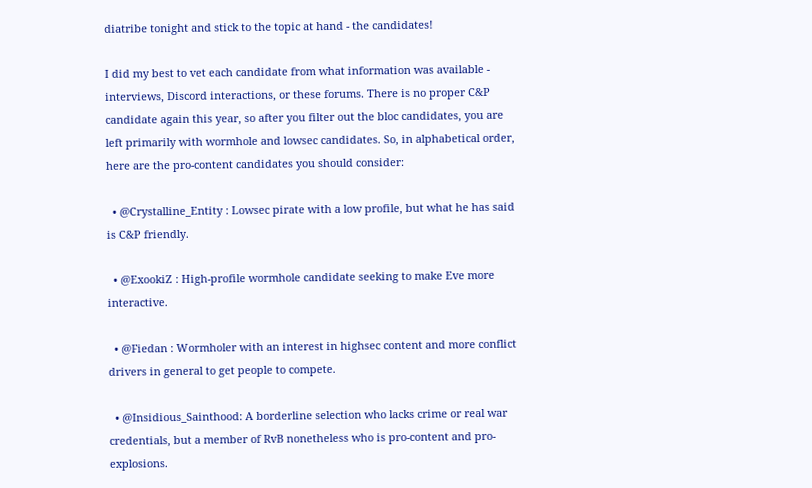diatribe tonight and stick to the topic at hand - the candidates!

I did my best to vet each candidate from what information was available - interviews, Discord interactions, or these forums. There is no proper C&P candidate again this year, so after you filter out the bloc candidates, you are left primarily with wormhole and lowsec candidates. So, in alphabetical order, here are the pro-content candidates you should consider:

  • @Crystalline_Entity : Lowsec pirate with a low profile, but what he has said is C&P friendly.

  • @ExookiZ : High-profile wormhole candidate seeking to make Eve more interactive.

  • @Fiedan : Wormholer with an interest in highsec content and more conflict drivers in general to get people to compete.

  • @Insidious_Sainthood: A borderline selection who lacks crime or real war credentials, but a member of RvB nonetheless who is pro-content and pro-explosions.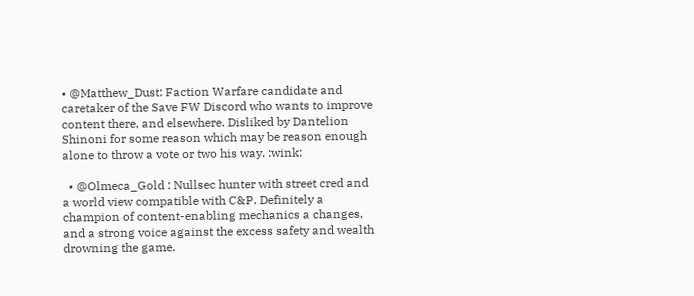• @Matthew_Dust: Faction Warfare candidate and caretaker of the Save FW Discord who wants to improve content there, and elsewhere. Disliked by Dantelion Shinoni for some reason which may be reason enough alone to throw a vote or two his way. :wink:

  • @Olmeca_Gold : Nullsec hunter with street cred and a world view compatible with C&P. Definitely a champion of content-enabling mechanics a changes, and a strong voice against the excess safety and wealth drowning the game.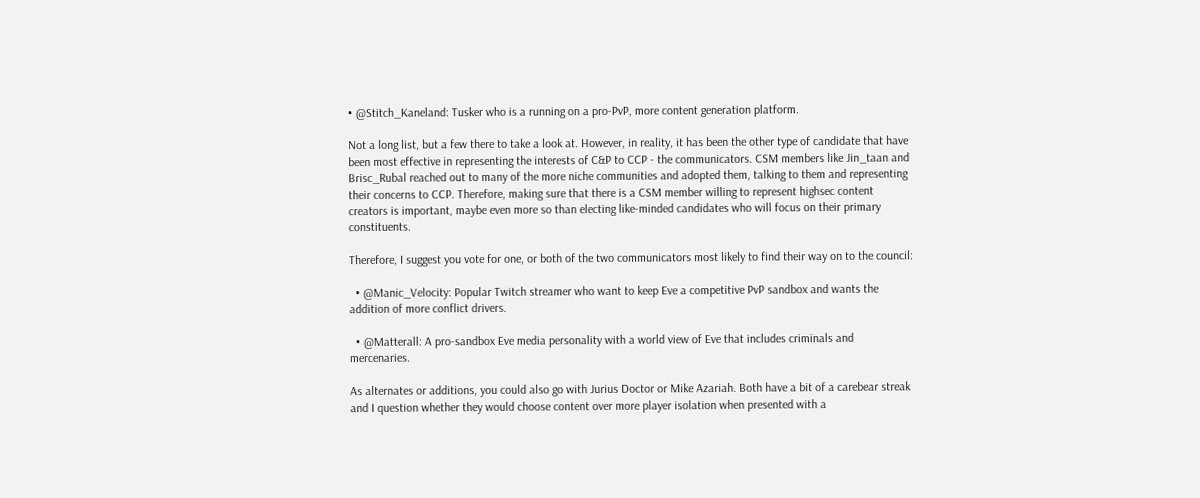• @Stitch_Kaneland: Tusker who is a running on a pro-PvP, more content generation platform.

Not a long list, but a few there to take a look at. However, in reality, it has been the other type of candidate that have been most effective in representing the interests of C&P to CCP - the communicators. CSM members like Jin_taan and Brisc_Rubal reached out to many of the more niche communities and adopted them, talking to them and representing their concerns to CCP. Therefore, making sure that there is a CSM member willing to represent highsec content creators is important, maybe even more so than electing like-minded candidates who will focus on their primary constituents.

Therefore, I suggest you vote for one, or both of the two communicators most likely to find their way on to the council:

  • @Manic_Velocity: Popular Twitch streamer who want to keep Eve a competitive PvP sandbox and wants the addition of more conflict drivers.

  • @Matterall: A pro-sandbox Eve media personality with a world view of Eve that includes criminals and mercenaries.

As alternates or additions, you could also go with Jurius Doctor or Mike Azariah. Both have a bit of a carebear streak and I question whether they would choose content over more player isolation when presented with a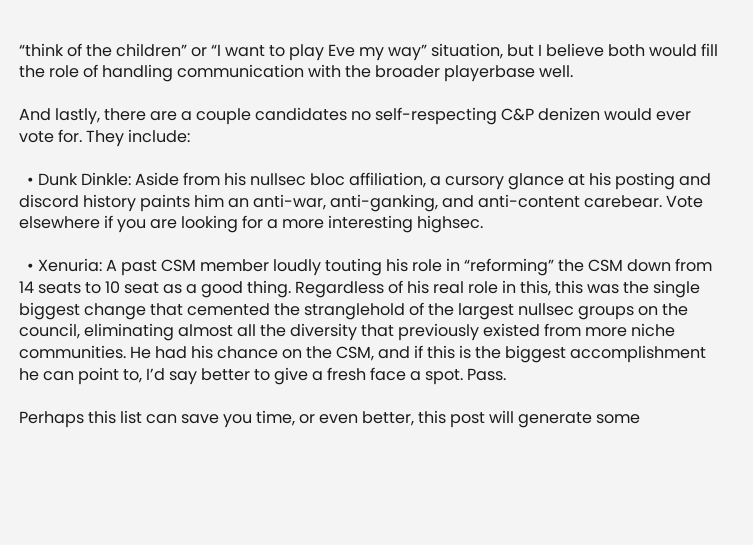“think of the children” or “I want to play Eve my way” situation, but I believe both would fill the role of handling communication with the broader playerbase well.

And lastly, there are a couple candidates no self-respecting C&P denizen would ever vote for. They include:

  • Dunk Dinkle: Aside from his nullsec bloc affiliation, a cursory glance at his posting and discord history paints him an anti-war, anti-ganking, and anti-content carebear. Vote elsewhere if you are looking for a more interesting highsec.

  • Xenuria: A past CSM member loudly touting his role in “reforming” the CSM down from 14 seats to 10 seat as a good thing. Regardless of his real role in this, this was the single biggest change that cemented the stranglehold of the largest nullsec groups on the council, eliminating almost all the diversity that previously existed from more niche communities. He had his chance on the CSM, and if this is the biggest accomplishment he can point to, I’d say better to give a fresh face a spot. Pass.

Perhaps this list can save you time, or even better, this post will generate some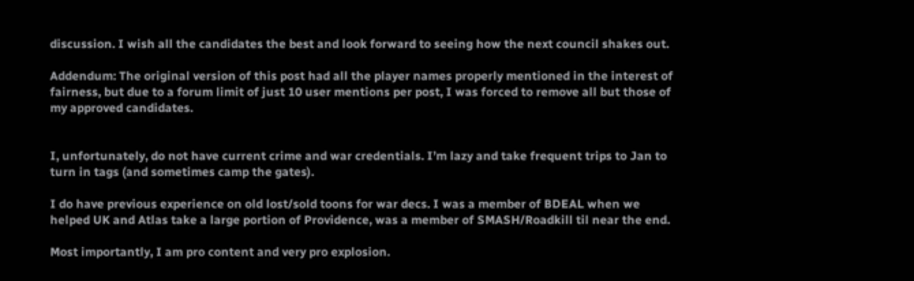discussion. I wish all the candidates the best and look forward to seeing how the next council shakes out.

Addendum: The original version of this post had all the player names properly mentioned in the interest of fairness, but due to a forum limit of just 10 user mentions per post, I was forced to remove all but those of my approved candidates.


I, unfortunately, do not have current crime and war credentials. I’m lazy and take frequent trips to Jan to turn in tags (and sometimes camp the gates).

I do have previous experience on old lost/sold toons for war decs. I was a member of BDEAL when we helped UK and Atlas take a large portion of Providence, was a member of SMASH/Roadkill til near the end.

Most importantly, I am pro content and very pro explosion.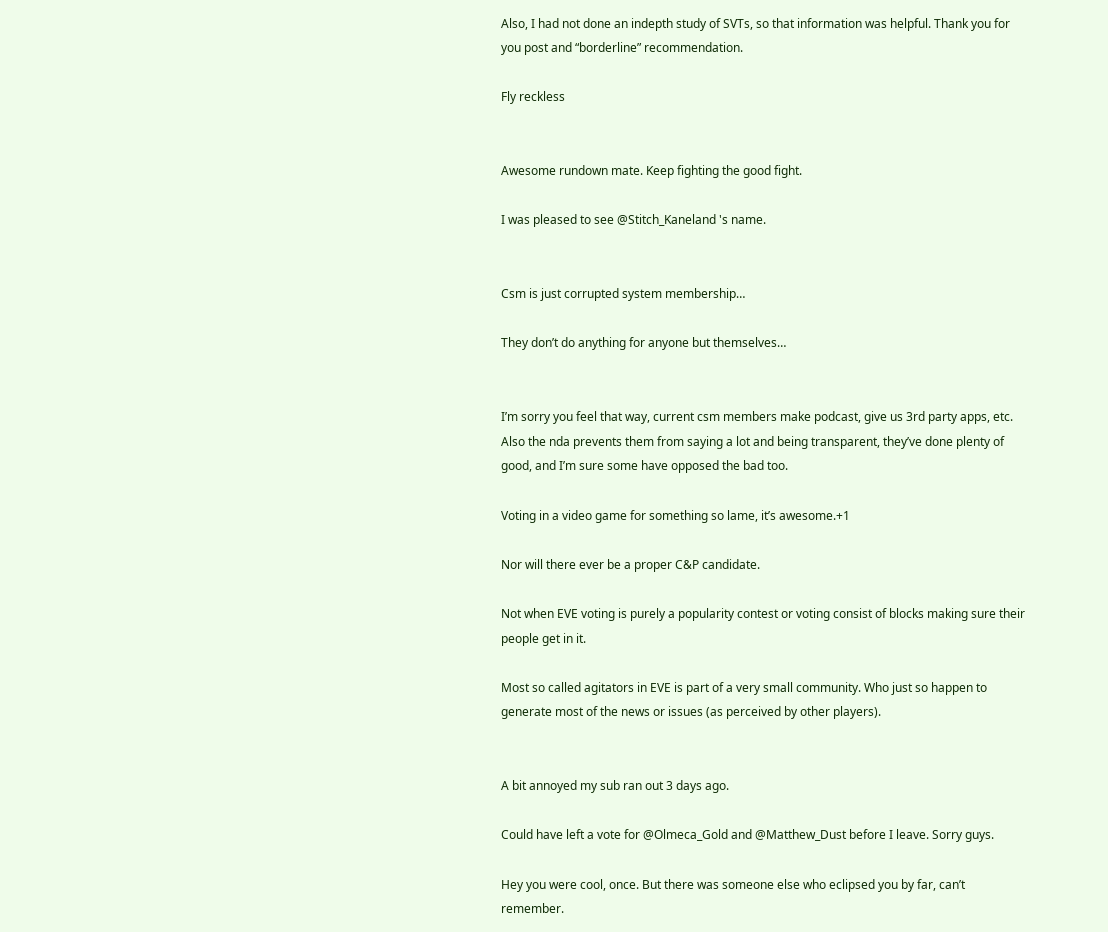Also, I had not done an indepth study of SVTs, so that information was helpful. Thank you for you post and “borderline” recommendation.

Fly reckless


Awesome rundown mate. Keep fighting the good fight.

I was pleased to see @Stitch_Kaneland 's name.


Csm is just corrupted system membership…

They don’t do anything for anyone but themselves…


I’m sorry you feel that way, current csm members make podcast, give us 3rd party apps, etc. Also the nda prevents them from saying a lot and being transparent, they’ve done plenty of good, and I’m sure some have opposed the bad too.

Voting in a video game for something so lame, it’s awesome.+1

Nor will there ever be a proper C&P candidate.

Not when EVE voting is purely a popularity contest or voting consist of blocks making sure their people get in it.

Most so called agitators in EVE is part of a very small community. Who just so happen to generate most of the news or issues (as perceived by other players).


A bit annoyed my sub ran out 3 days ago.

Could have left a vote for @Olmeca_Gold and @Matthew_Dust before I leave. Sorry guys.

Hey you were cool, once. But there was someone else who eclipsed you by far, can’t remember.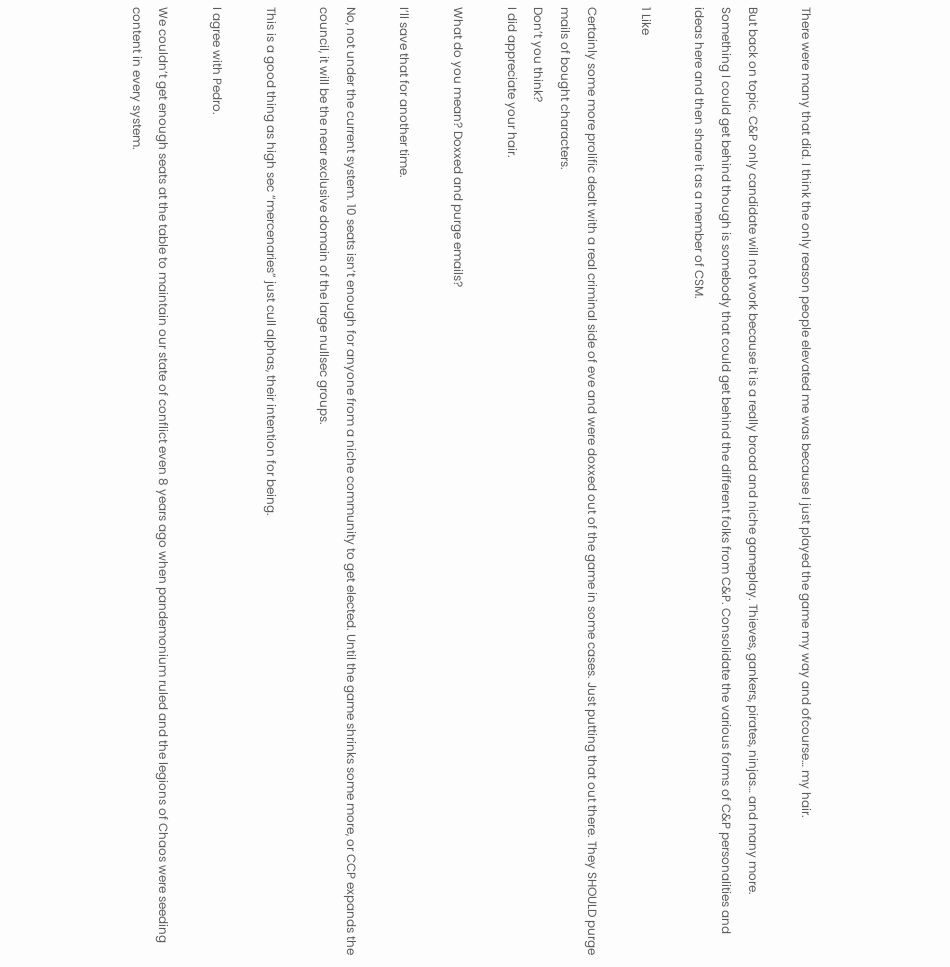There were many that did. I think the only reason people elevated me was because I just played the game my way and ofcourse… my hair.

But back on topic. C&P only candidate will not work because it is a really broad and niche gameplay. Thieves, gankers, pirates, ninjas… and many more. Something I could get behind though is somebody that could get behind the different folks from C&P. Consolidate the various forms of C&P personalities and ideas here and then share it as a member of CSM.

1 Like

Certainly some more prolific dealt with a real criminal side of eve and were doxxed out of the game in some cases. Just putting that out there. They SHOULD purge mails of bought characters.
Don’t you think?
I did appreciate your hair.

What do you mean? Doxxed and purge emails?

I’ll save that for another time.

No, not under the current system. 10 seats isn’t enough for anyone from a niche community to get elected. Until the game shrinks some more, or CCP expands the council, it will be the near exclusive domain of the large nullsec groups.

This is a good thing as high sec “mercenaries” just cull alphas, their intention for being.

I agree with Pedro.

We couldn’t get enough seats at the table to maintain our state of conflict even 8 years ago when pandemonium ruled and the legions of Chaos were seeding content in every system.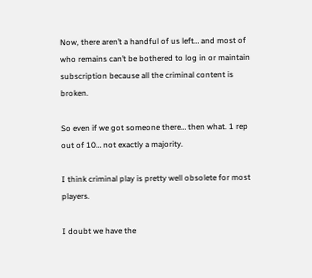Now, there aren’t a handful of us left… and most of who remains can’t be bothered to log in or maintain subscription because all the criminal content is broken.

So even if we got someone there… then what. 1 rep out of 10… not exactly a majority.

I think criminal play is pretty well obsolete for most players.

I doubt we have the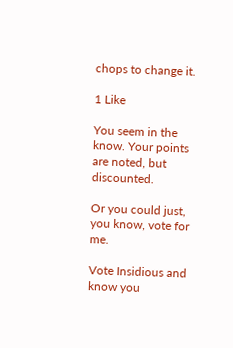chops to change it.

1 Like

You seem in the know. Your points are noted, but discounted.

Or you could just, you know, vote for me.

Vote Insidious and know you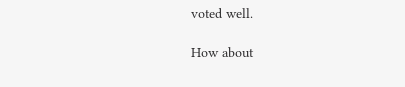voted well.

How about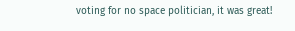voting for no space politician, it was great!